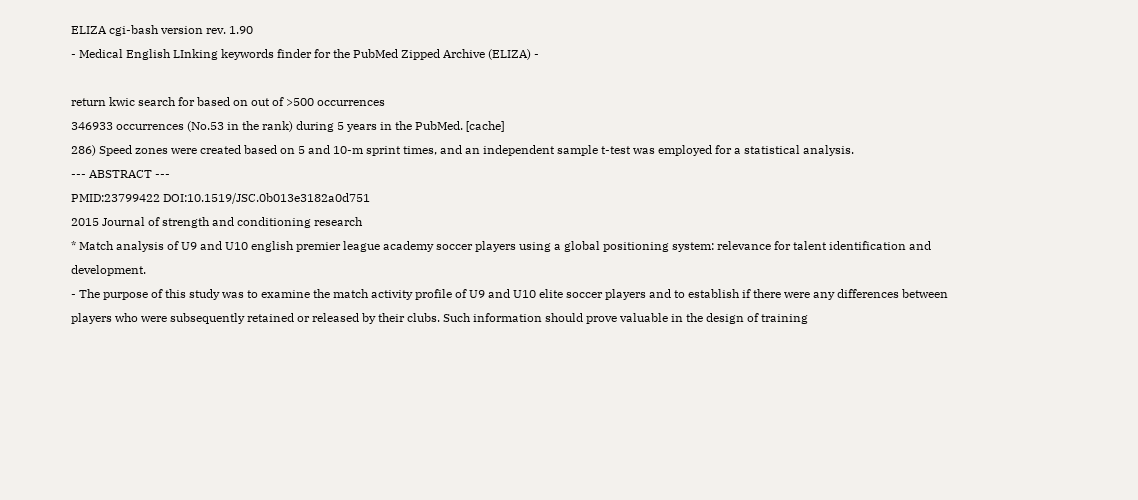ELIZA cgi-bash version rev. 1.90
- Medical English LInking keywords finder for the PubMed Zipped Archive (ELIZA) -

return kwic search for based on out of >500 occurrences
346933 occurrences (No.53 in the rank) during 5 years in the PubMed. [cache]
286) Speed zones were created based on 5 and 10-m sprint times, and an independent sample t-test was employed for a statistical analysis.
--- ABSTRACT ---
PMID:23799422 DOI:10.1519/JSC.0b013e3182a0d751
2015 Journal of strength and conditioning research
* Match analysis of U9 and U10 english premier league academy soccer players using a global positioning system: relevance for talent identification and development.
- The purpose of this study was to examine the match activity profile of U9 and U10 elite soccer players and to establish if there were any differences between players who were subsequently retained or released by their clubs. Such information should prove valuable in the design of training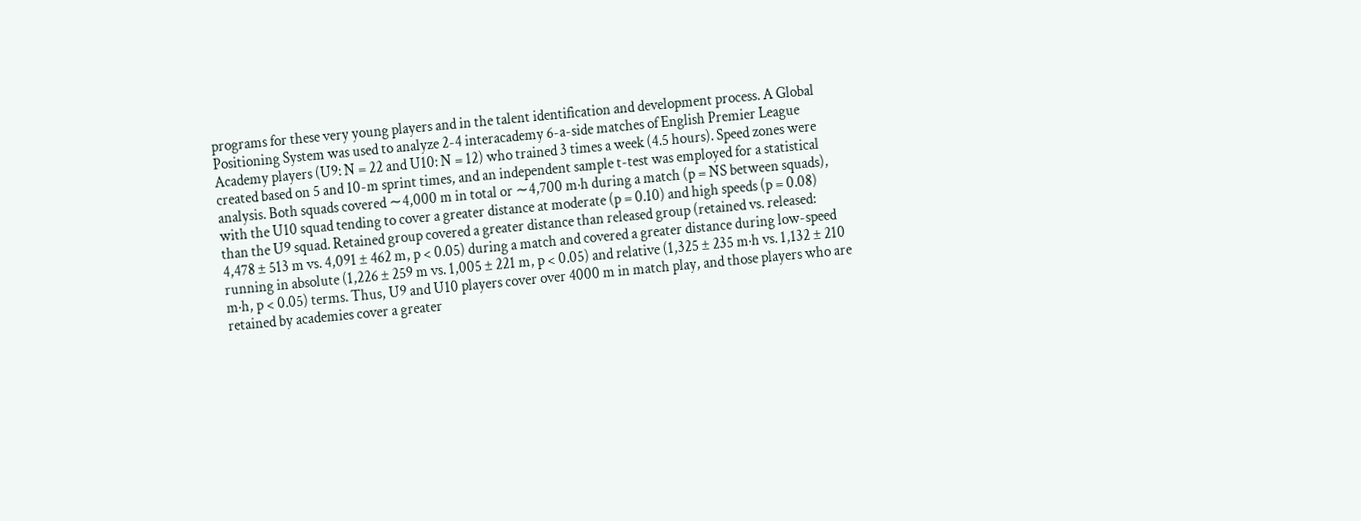programs for these very young players and in the talent identification and development process. A Global Positioning System was used to analyze 2-4 interacademy 6-a-side matches of English Premier League Academy players (U9: N = 22 and U10: N = 12) who trained 3 times a week (4.5 hours). Speed zones were created based on 5 and 10-m sprint times, and an independent sample t-test was employed for a statistical analysis. Both squads covered ∼4,000 m in total or ∼4,700 m·h during a match (p = NS between squads), with the U10 squad tending to cover a greater distance at moderate (p = 0.10) and high speeds (p = 0.08) than the U9 squad. Retained group covered a greater distance than released group (retained vs. released: 4,478 ± 513 m vs. 4,091 ± 462 m, p < 0.05) during a match and covered a greater distance during low-speed running in absolute (1,226 ± 259 m vs. 1,005 ± 221 m, p < 0.05) and relative (1,325 ± 235 m·h vs. 1,132 ± 210 m·h, p < 0.05) terms. Thus, U9 and U10 players cover over 4000 m in match play, and those players who are retained by academies cover a greater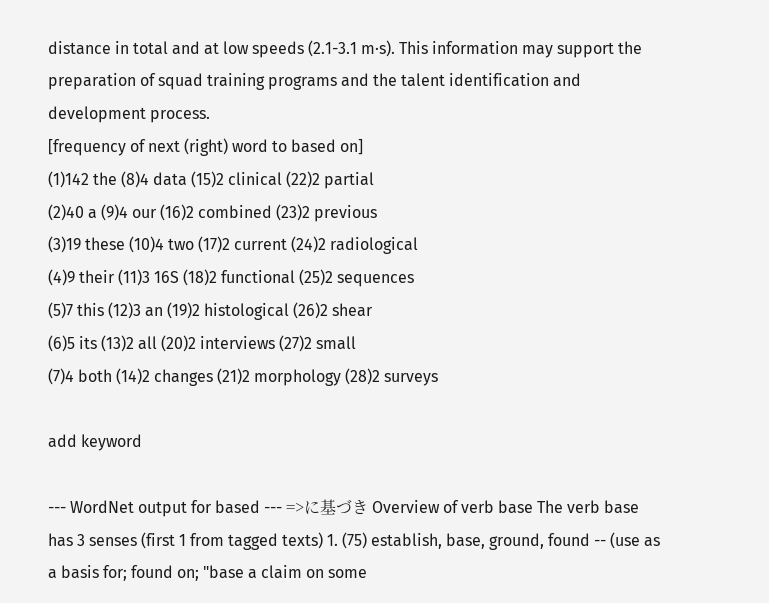distance in total and at low speeds (2.1-3.1 m·s). This information may support the preparation of squad training programs and the talent identification and development process.
[frequency of next (right) word to based on]
(1)142 the (8)4 data (15)2 clinical (22)2 partial
(2)40 a (9)4 our (16)2 combined (23)2 previous
(3)19 these (10)4 two (17)2 current (24)2 radiological
(4)9 their (11)3 16S (18)2 functional (25)2 sequences
(5)7 this (12)3 an (19)2 histological (26)2 shear
(6)5 its (13)2 all (20)2 interviews (27)2 small
(7)4 both (14)2 changes (21)2 morphology (28)2 surveys

add keyword

--- WordNet output for based --- =>に基づき Overview of verb base The verb base has 3 senses (first 1 from tagged texts) 1. (75) establish, base, ground, found -- (use as a basis for; found on; "base a claim on some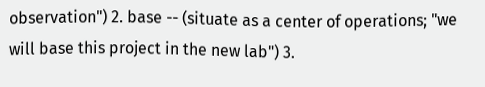observation") 2. base -- (situate as a center of operations; "we will base this project in the new lab") 3.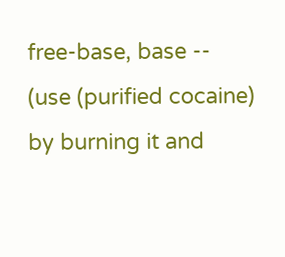free-base, base -- (use (purified cocaine) by burning it and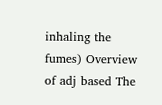inhaling the fumes) Overview of adj based The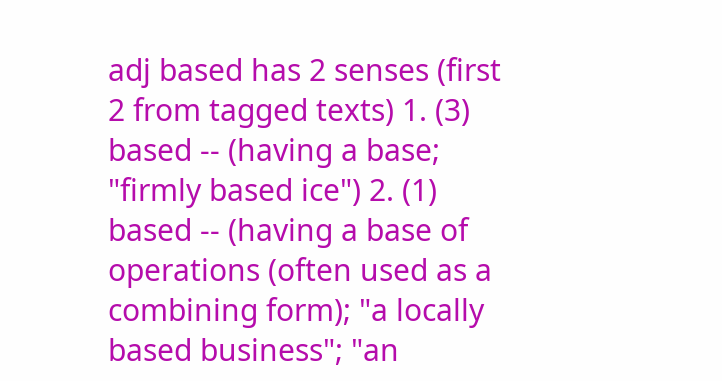adj based has 2 senses (first 2 from tagged texts) 1. (3) based -- (having a base; "firmly based ice") 2. (1) based -- (having a base of operations (often used as a combining form); "a locally based business"; "an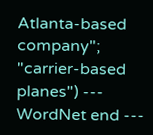Atlanta-based company"; "carrier-based planes") --- WordNet end ---